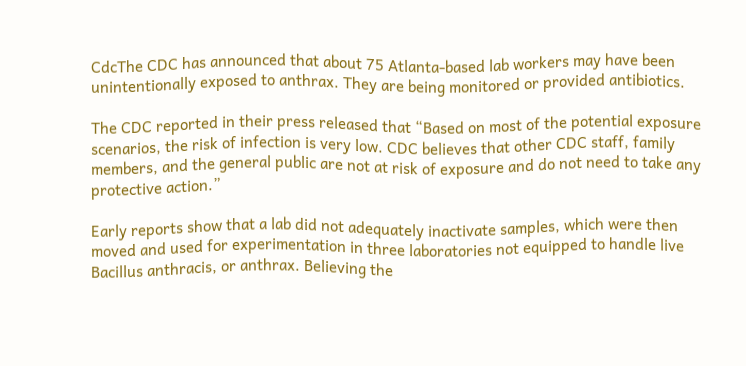CdcThe CDC has announced that about 75 Atlanta-based lab workers may have been unintentionally exposed to anthrax. They are being monitored or provided antibiotics.

The CDC reported in their press released that “Based on most of the potential exposure scenarios, the risk of infection is very low. CDC believes that other CDC staff, family members, and the general public are not at risk of exposure and do not need to take any protective action.”

Early reports show that a lab did not adequately inactivate samples, which were then moved and used for experimentation in three laboratories not equipped to handle live Bacillus anthracis, or anthrax. Believing the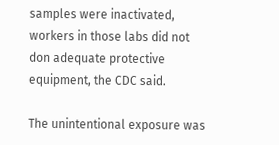samples were inactivated, workers in those labs did not don adequate protective equipment, the CDC said.

The unintentional exposure was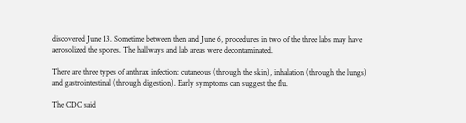discovered June 13. Sometime between then and June 6, procedures in two of the three labs may have aerosolized the spores. The hallways and lab areas were decontaminated.

There are three types of anthrax infection: cutaneous (through the skin), inhalation (through the lungs) and gastrointestinal (through digestion). Early symptoms can suggest the flu.

The CDC said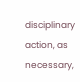disciplinary action, as necessary,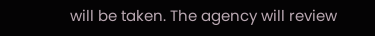will be taken. The agency will review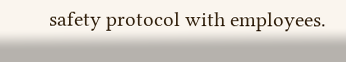safety protocol with employees.